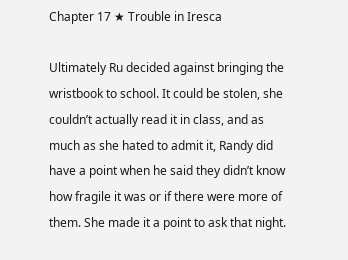Chapter 17 ★ Trouble in Iresca

Ultimately Ru decided against bringing the wristbook to school. It could be stolen, she couldn’t actually read it in class, and as much as she hated to admit it, Randy did have a point when he said they didn’t know how fragile it was or if there were more of them. She made it a point to ask that night.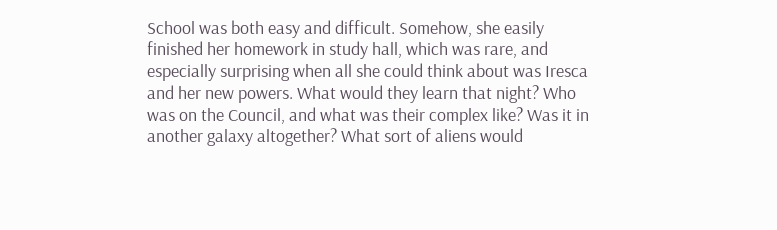School was both easy and difficult. Somehow, she easily finished her homework in study hall, which was rare, and especially surprising when all she could think about was Iresca and her new powers. What would they learn that night? Who was on the Council, and what was their complex like? Was it in another galaxy altogether? What sort of aliens would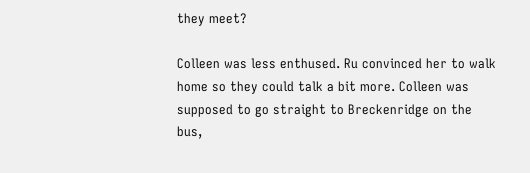they meet?

Colleen was less enthused. Ru convinced her to walk home so they could talk a bit more. Colleen was supposed to go straight to Breckenridge on the bus,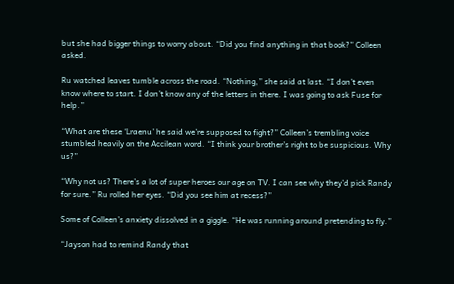but she had bigger things to worry about. “Did you find anything in that book?” Colleen asked.

Ru watched leaves tumble across the road. “Nothing,” she said at last. “I don’t even know where to start. I don’t know any of the letters in there. I was going to ask Fuse for help.”

“What are these ‘Lraenu’ he said we’re supposed to fight?” Colleen’s trembling voice stumbled heavily on the Accilean word. “I think your brother’s right to be suspicious. Why us?”

“Why not us? There’s a lot of super heroes our age on TV. I can see why they’d pick Randy for sure.” Ru rolled her eyes. “Did you see him at recess?”

Some of Colleen’s anxiety dissolved in a giggle. “He was running around pretending to fly.”

“Jayson had to remind Randy that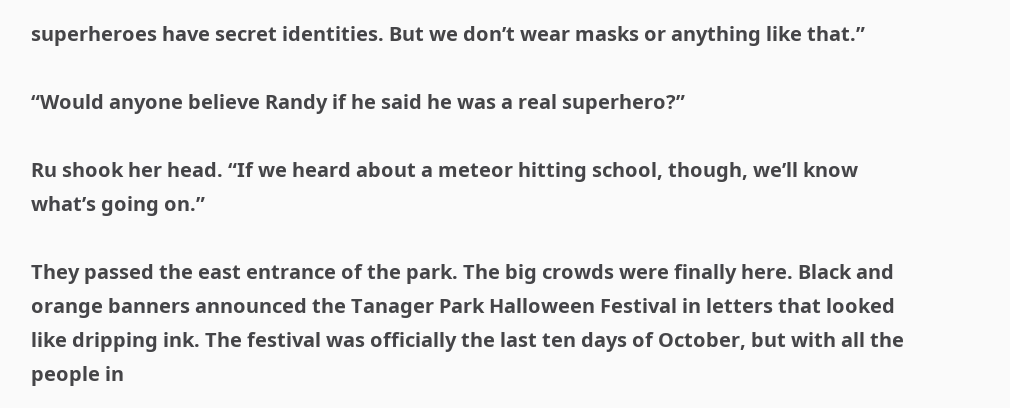superheroes have secret identities. But we don’t wear masks or anything like that.”

“Would anyone believe Randy if he said he was a real superhero?”

Ru shook her head. “If we heard about a meteor hitting school, though, we’ll know what’s going on.”

They passed the east entrance of the park. The big crowds were finally here. Black and orange banners announced the Tanager Park Halloween Festival in letters that looked like dripping ink. The festival was officially the last ten days of October, but with all the people in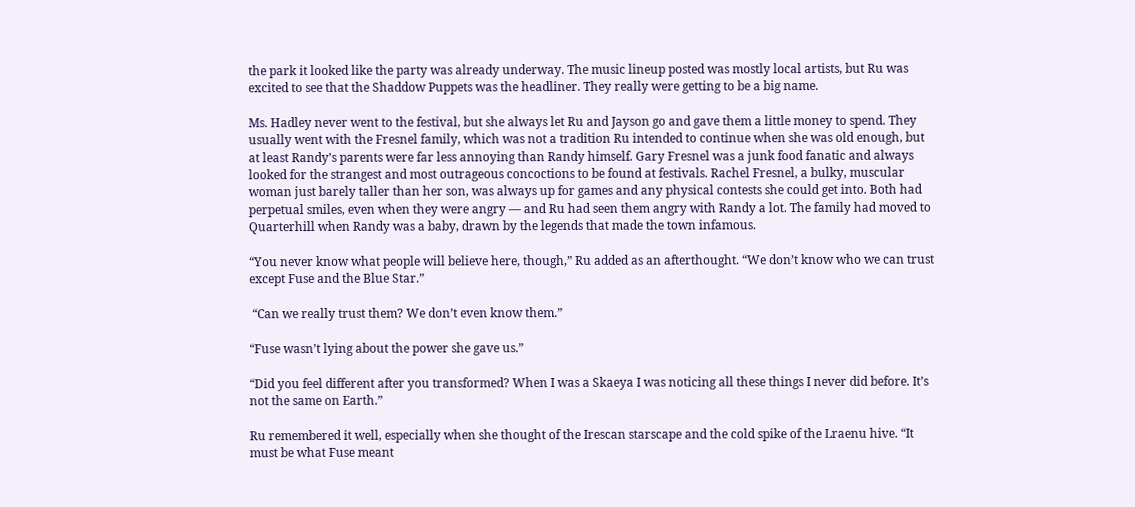the park it looked like the party was already underway. The music lineup posted was mostly local artists, but Ru was excited to see that the Shaddow Puppets was the headliner. They really were getting to be a big name.

Ms. Hadley never went to the festival, but she always let Ru and Jayson go and gave them a little money to spend. They usually went with the Fresnel family, which was not a tradition Ru intended to continue when she was old enough, but at least Randy’s parents were far less annoying than Randy himself. Gary Fresnel was a junk food fanatic and always looked for the strangest and most outrageous concoctions to be found at festivals. Rachel Fresnel, a bulky, muscular woman just barely taller than her son, was always up for games and any physical contests she could get into. Both had perpetual smiles, even when they were angry — and Ru had seen them angry with Randy a lot. The family had moved to Quarterhill when Randy was a baby, drawn by the legends that made the town infamous.

“You never know what people will believe here, though,” Ru added as an afterthought. “We don’t know who we can trust except Fuse and the Blue Star.”

 “Can we really trust them? We don’t even know them.”

“Fuse wasn’t lying about the power she gave us.”

“Did you feel different after you transformed? When I was a Skaeya I was noticing all these things I never did before. It’s not the same on Earth.”

Ru remembered it well, especially when she thought of the Irescan starscape and the cold spike of the Lraenu hive. “It must be what Fuse meant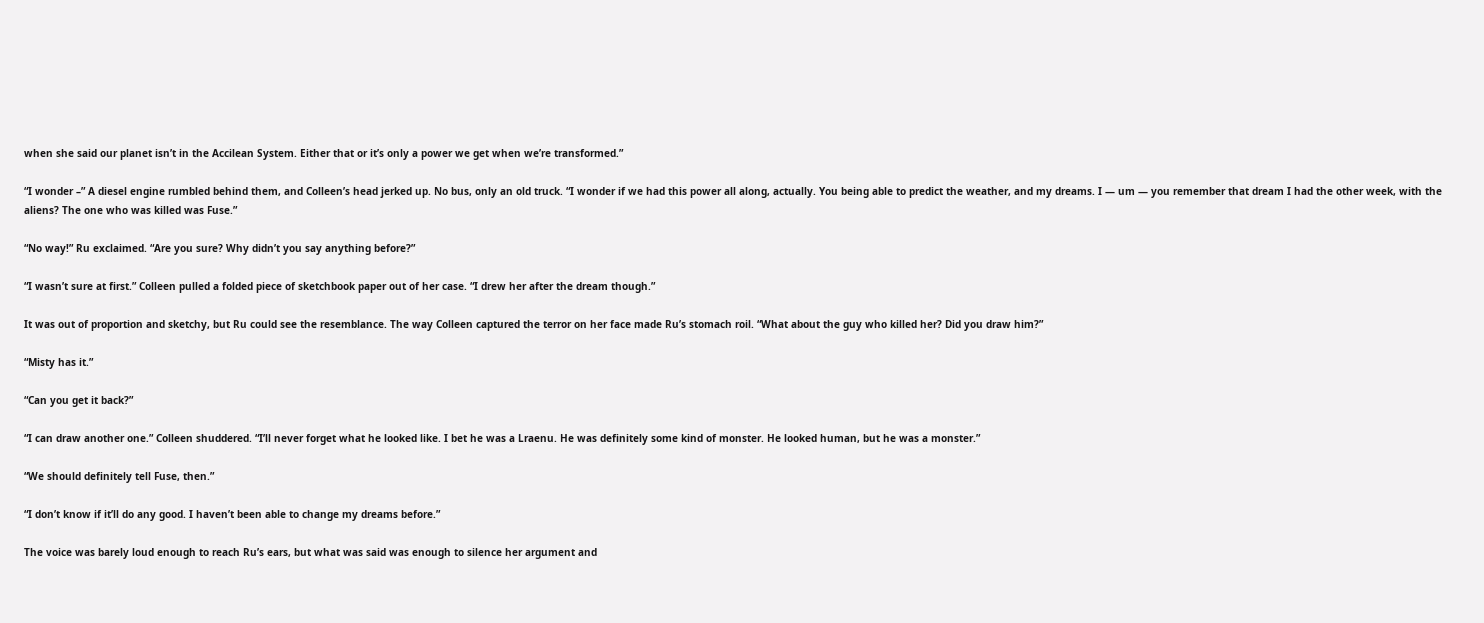when she said our planet isn’t in the Accilean System. Either that or it’s only a power we get when we’re transformed.”

“I wonder –” A diesel engine rumbled behind them, and Colleen’s head jerked up. No bus, only an old truck. “I wonder if we had this power all along, actually. You being able to predict the weather, and my dreams. I — um — you remember that dream I had the other week, with the aliens? The one who was killed was Fuse.”

“No way!” Ru exclaimed. “Are you sure? Why didn’t you say anything before?”

“I wasn’t sure at first.” Colleen pulled a folded piece of sketchbook paper out of her case. “I drew her after the dream though.”

It was out of proportion and sketchy, but Ru could see the resemblance. The way Colleen captured the terror on her face made Ru’s stomach roil. “What about the guy who killed her? Did you draw him?”

“Misty has it.”

“Can you get it back?”

“I can draw another one.” Colleen shuddered. “I’ll never forget what he looked like. I bet he was a Lraenu. He was definitely some kind of monster. He looked human, but he was a monster.”

“We should definitely tell Fuse, then.”

“I don’t know if it’ll do any good. I haven’t been able to change my dreams before.”

The voice was barely loud enough to reach Ru’s ears, but what was said was enough to silence her argument and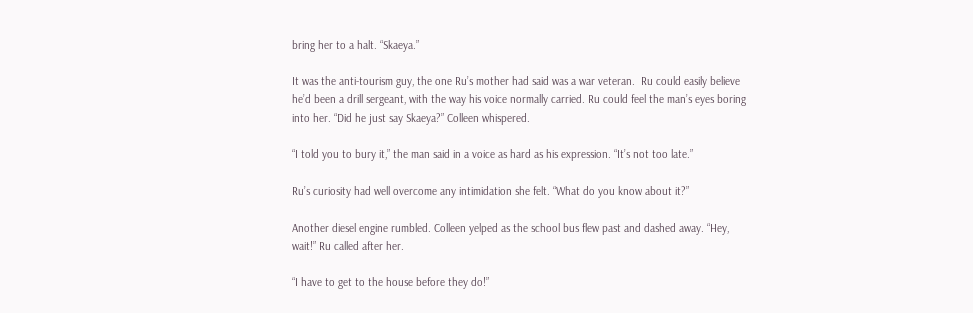bring her to a halt. “Skaeya.”

It was the anti-tourism guy, the one Ru’s mother had said was a war veteran.  Ru could easily believe he’d been a drill sergeant, with the way his voice normally carried. Ru could feel the man’s eyes boring into her. “Did he just say Skaeya?” Colleen whispered.

“I told you to bury it,” the man said in a voice as hard as his expression. “It’s not too late.”

Ru’s curiosity had well overcome any intimidation she felt. “What do you know about it?”

Another diesel engine rumbled. Colleen yelped as the school bus flew past and dashed away. “Hey, wait!” Ru called after her.

“I have to get to the house before they do!”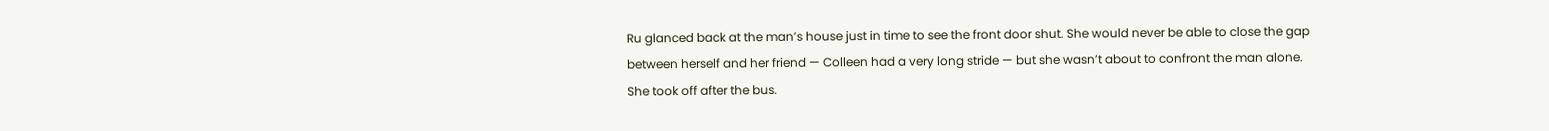Ru glanced back at the man’s house just in time to see the front door shut. She would never be able to close the gap between herself and her friend — Colleen had a very long stride — but she wasn’t about to confront the man alone. She took off after the bus.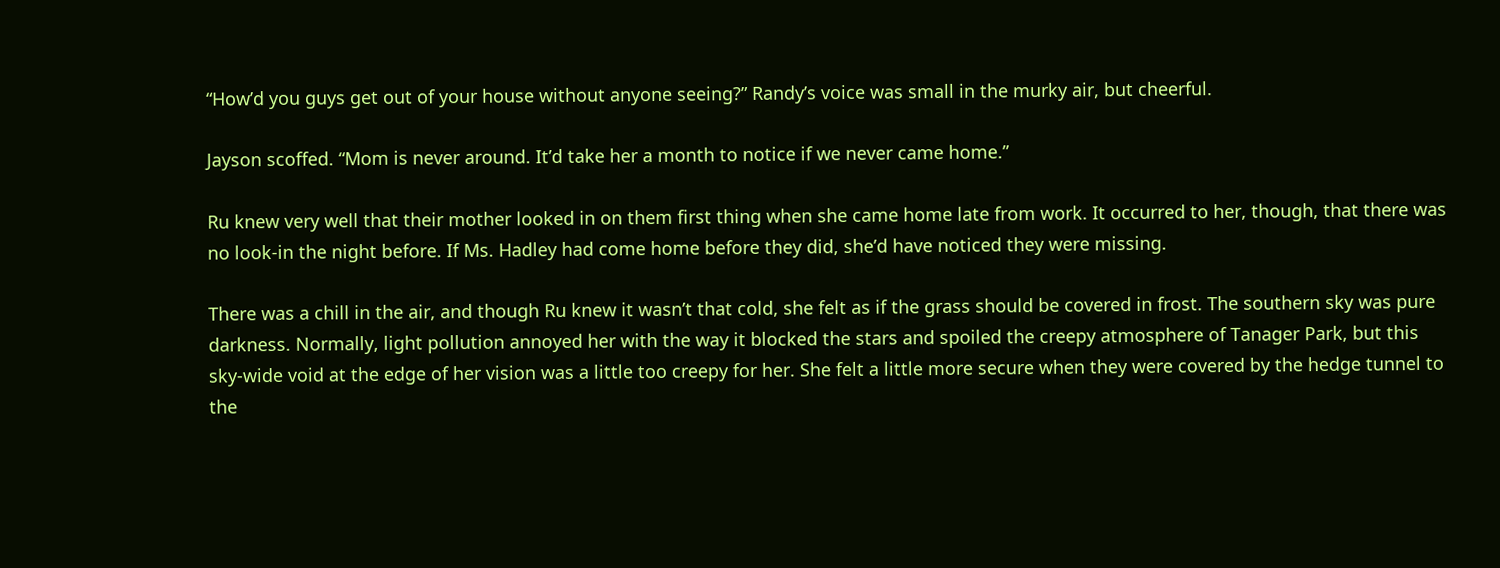“How’d you guys get out of your house without anyone seeing?” Randy’s voice was small in the murky air, but cheerful.

Jayson scoffed. “Mom is never around. It’d take her a month to notice if we never came home.”

Ru knew very well that their mother looked in on them first thing when she came home late from work. It occurred to her, though, that there was no look-in the night before. If Ms. Hadley had come home before they did, she’d have noticed they were missing.

There was a chill in the air, and though Ru knew it wasn’t that cold, she felt as if the grass should be covered in frost. The southern sky was pure darkness. Normally, light pollution annoyed her with the way it blocked the stars and spoiled the creepy atmosphere of Tanager Park, but this sky-wide void at the edge of her vision was a little too creepy for her. She felt a little more secure when they were covered by the hedge tunnel to the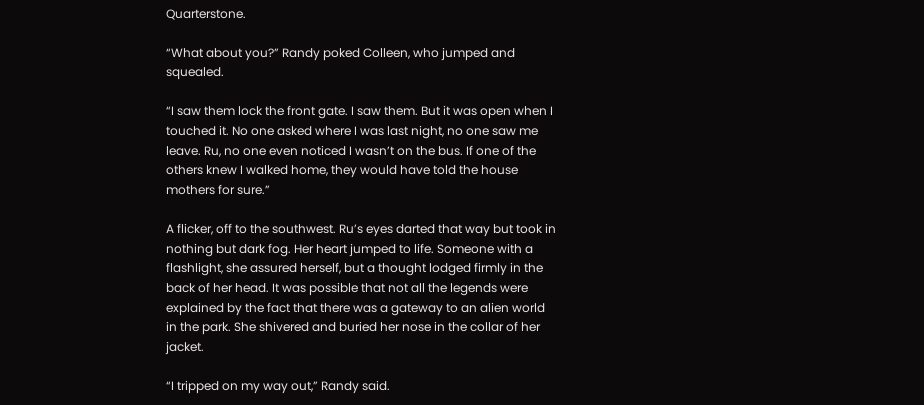Quarterstone.

“What about you?” Randy poked Colleen, who jumped and squealed.

“I saw them lock the front gate. I saw them. But it was open when I touched it. No one asked where I was last night, no one saw me leave. Ru, no one even noticed I wasn’t on the bus. If one of the others knew I walked home, they would have told the house mothers for sure.”

A flicker, off to the southwest. Ru’s eyes darted that way but took in nothing but dark fog. Her heart jumped to life. Someone with a flashlight, she assured herself, but a thought lodged firmly in the back of her head. It was possible that not all the legends were explained by the fact that there was a gateway to an alien world in the park. She shivered and buried her nose in the collar of her jacket.

“I tripped on my way out,” Randy said.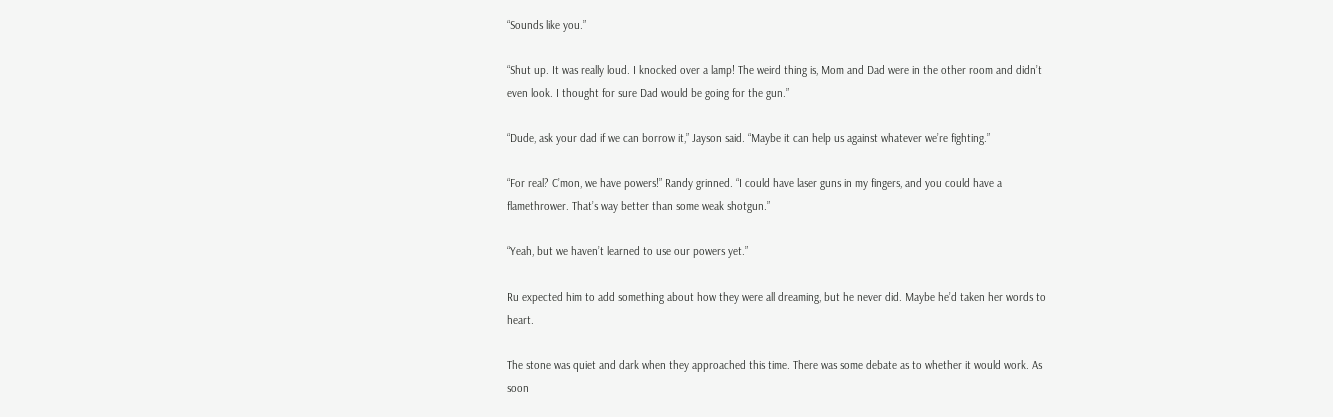“Sounds like you.”

“Shut up. It was really loud. I knocked over a lamp! The weird thing is, Mom and Dad were in the other room and didn’t even look. I thought for sure Dad would be going for the gun.”

“Dude, ask your dad if we can borrow it,” Jayson said. “Maybe it can help us against whatever we’re fighting.”

“For real? C’mon, we have powers!” Randy grinned. “I could have laser guns in my fingers, and you could have a flamethrower. That’s way better than some weak shotgun.”

“Yeah, but we haven’t learned to use our powers yet.”

Ru expected him to add something about how they were all dreaming, but he never did. Maybe he’d taken her words to heart.

The stone was quiet and dark when they approached this time. There was some debate as to whether it would work. As soon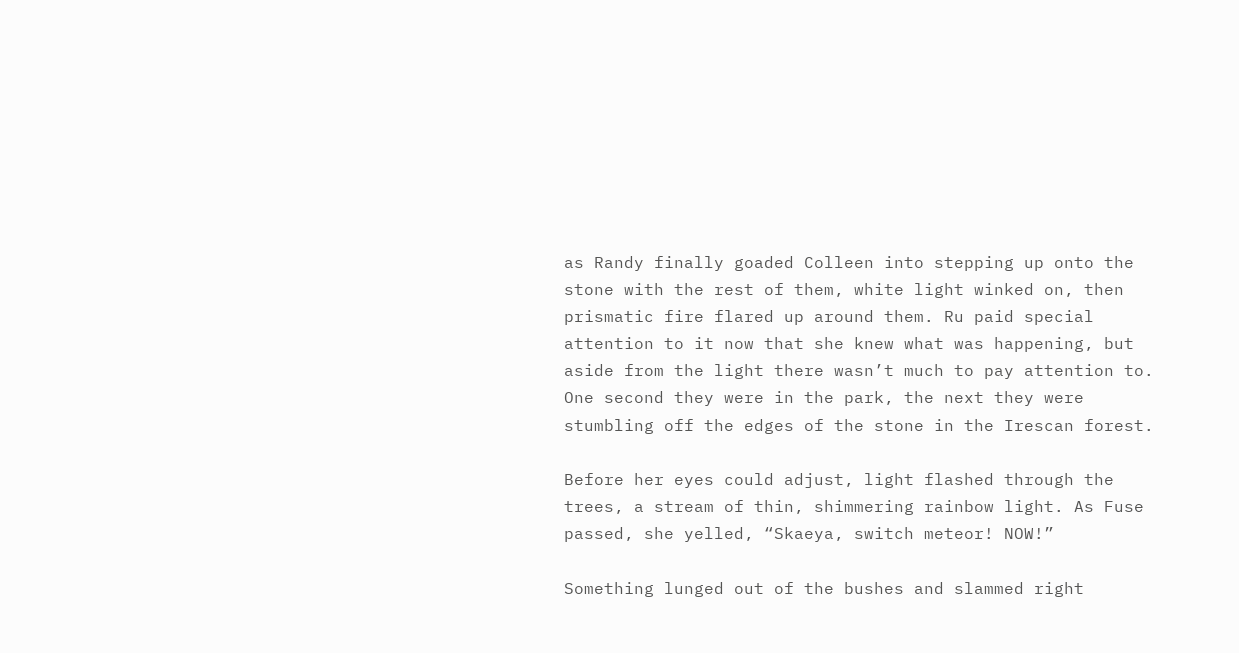as Randy finally goaded Colleen into stepping up onto the stone with the rest of them, white light winked on, then prismatic fire flared up around them. Ru paid special attention to it now that she knew what was happening, but aside from the light there wasn’t much to pay attention to. One second they were in the park, the next they were stumbling off the edges of the stone in the Irescan forest.

Before her eyes could adjust, light flashed through the trees, a stream of thin, shimmering rainbow light. As Fuse passed, she yelled, “Skaeya, switch meteor! NOW!”

Something lunged out of the bushes and slammed right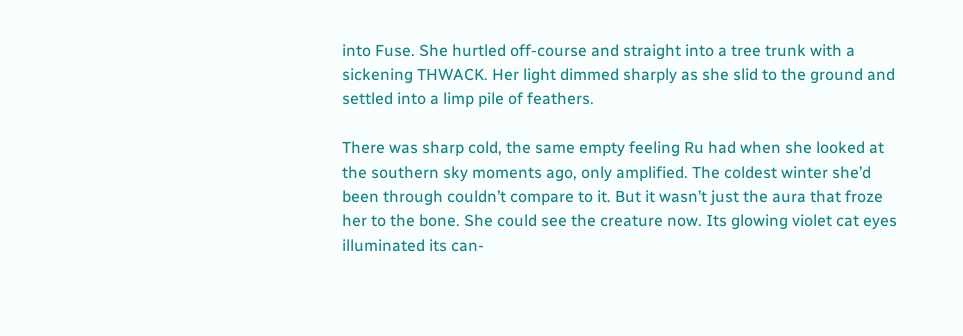into Fuse. She hurtled off-course and straight into a tree trunk with a sickening THWACK. Her light dimmed sharply as she slid to the ground and settled into a limp pile of feathers.

There was sharp cold, the same empty feeling Ru had when she looked at the southern sky moments ago, only amplified. The coldest winter she’d been through couldn’t compare to it. But it wasn’t just the aura that froze her to the bone. She could see the creature now. Its glowing violet cat eyes illuminated its can-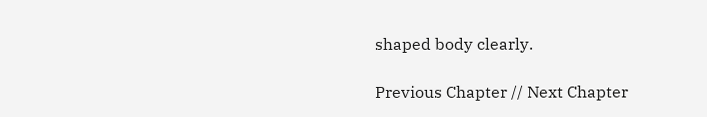shaped body clearly.

Previous Chapter // Next Chapter